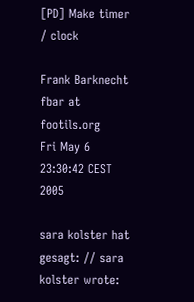[PD] Make timer / clock

Frank Barknecht fbar at footils.org
Fri May 6 23:30:42 CEST 2005

sara kolster hat gesagt: // sara kolster wrote: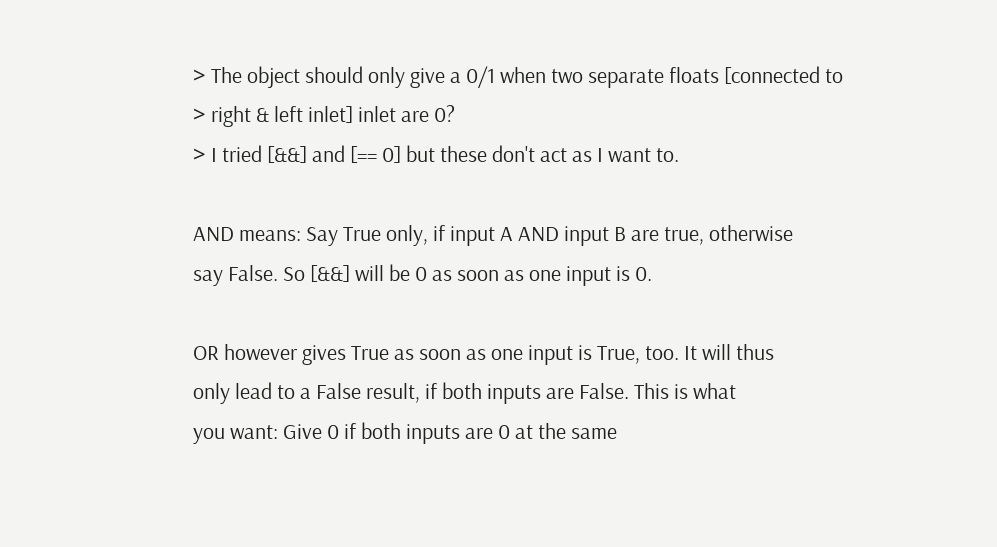> The object should only give a 0/1 when two separate floats [connected to
> right & left inlet] inlet are 0?
> I tried [&&] and [== 0] but these don't act as I want to.

AND means: Say True only, if input A AND input B are true, otherwise
say False. So [&&] will be 0 as soon as one input is 0.

OR however gives True as soon as one input is True, too. It will thus
only lead to a False result, if both inputs are False. This is what
you want: Give 0 if both inputs are 0 at the same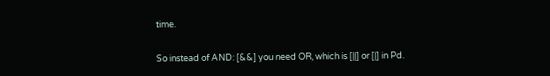time.

So instead of AND: [&&] you need OR, which is [||] or [|] in Pd.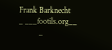Frank Barknecht                               _ ___footils.org__
          _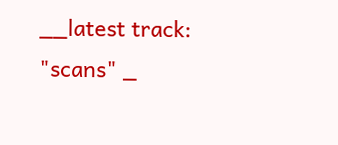__latest track: "scans" _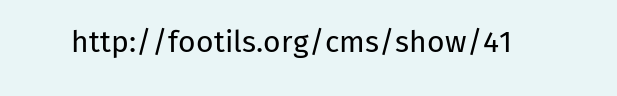http://footils.org/cms/show/41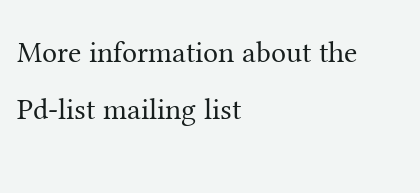More information about the Pd-list mailing list